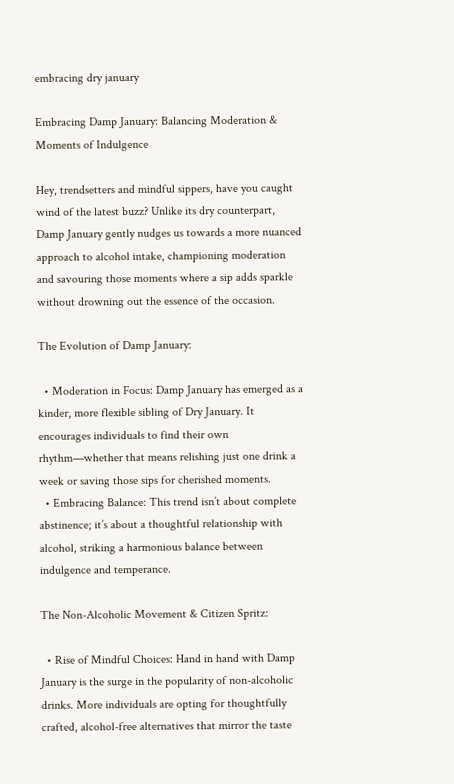embracing dry january

Embracing Damp January: Balancing Moderation & Moments of Indulgence

Hey, trendsetters and mindful sippers, have you caught wind of the latest buzz? Unlike its dry counterpart, Damp January gently nudges us towards a more nuanced approach to alcohol intake, championing moderation and savouring those moments where a sip adds sparkle without drowning out the essence of the occasion.

The Evolution of Damp January:

  • Moderation in Focus: Damp January has emerged as a kinder, more flexible sibling of Dry January. It encourages individuals to find their own rhythm—whether that means relishing just one drink a week or saving those sips for cherished moments.
  • Embracing Balance: This trend isn’t about complete abstinence; it’s about a thoughtful relationship with alcohol, striking a harmonious balance between indulgence and temperance.

The Non-Alcoholic Movement & Citizen Spritz:

  • Rise of Mindful Choices: Hand in hand with Damp January is the surge in the popularity of non-alcoholic drinks. More individuals are opting for thoughtfully crafted, alcohol-free alternatives that mirror the taste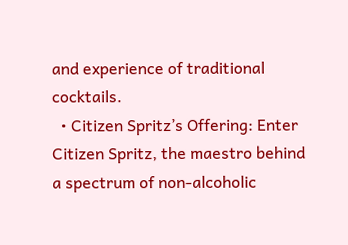and experience of traditional cocktails.
  • Citizen Spritz’s Offering: Enter Citizen Spritz, the maestro behind a spectrum of non-alcoholic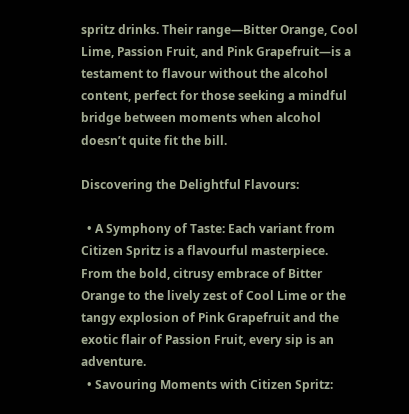spritz drinks. Their range—Bitter Orange, Cool Lime, Passion Fruit, and Pink Grapefruit—is a testament to flavour without the alcohol content, perfect for those seeking a mindful bridge between moments when alcohol doesn’t quite fit the bill.

Discovering the Delightful Flavours:

  • A Symphony of Taste: Each variant from Citizen Spritz is a flavourful masterpiece. From the bold, citrusy embrace of Bitter Orange to the lively zest of Cool Lime or the tangy explosion of Pink Grapefruit and the exotic flair of Passion Fruit, every sip is an adventure.
  • Savouring Moments with Citizen Spritz: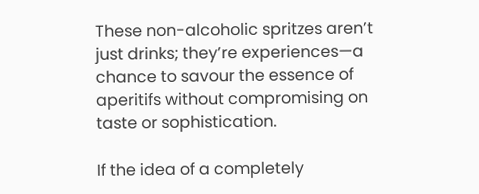These non-alcoholic spritzes aren’t just drinks; they’re experiences—a chance to savour the essence of aperitifs without compromising on taste or sophistication.

If the idea of a completely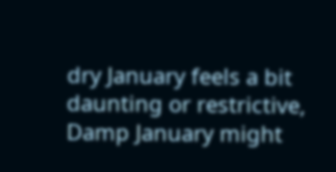dry January feels a bit daunting or restrictive, Damp January might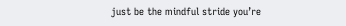just be the mindful stride you’re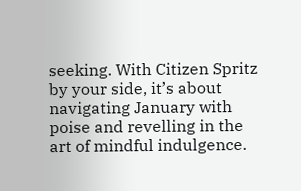seeking. With Citizen Spritz by your side, it’s about navigating January with poise and revelling in the art of mindful indulgence.